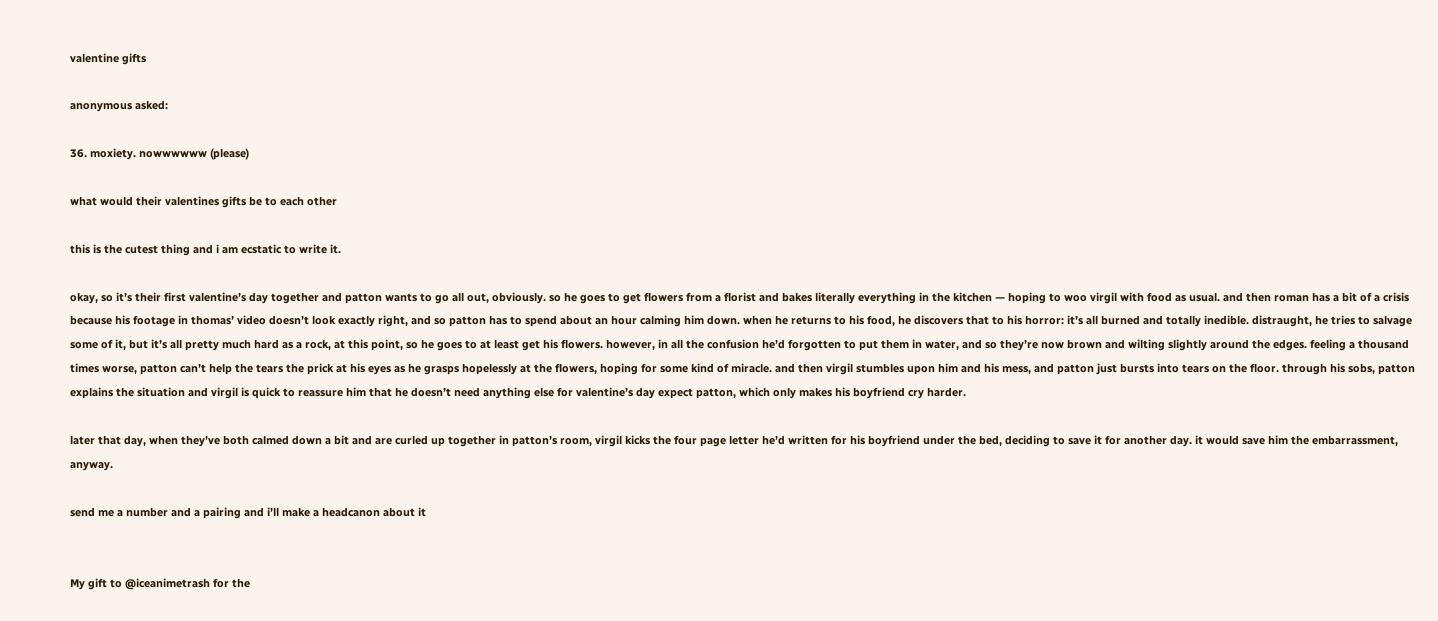valentine gifts

anonymous asked:

36. moxiety. nowwwwww (please)

what would their valentines gifts be to each other

this is the cutest thing and i am ecstatic to write it.

okay, so it’s their first valentine’s day together and patton wants to go all out, obviously. so he goes to get flowers from a florist and bakes literally everything in the kitchen — hoping to woo virgil with food as usual. and then roman has a bit of a crisis because his footage in thomas’ video doesn’t look exactly right, and so patton has to spend about an hour calming him down. when he returns to his food, he discovers that to his horror: it’s all burned and totally inedible. distraught, he tries to salvage some of it, but it’s all pretty much hard as a rock, at this point, so he goes to at least get his flowers. however, in all the confusion he’d forgotten to put them in water, and so they’re now brown and wilting slightly around the edges. feeling a thousand times worse, patton can’t help the tears the prick at his eyes as he grasps hopelessly at the flowers, hoping for some kind of miracle. and then virgil stumbles upon him and his mess, and patton just bursts into tears on the floor. through his sobs, patton explains the situation and virgil is quick to reassure him that he doesn’t need anything else for valentine’s day expect patton, which only makes his boyfriend cry harder.

later that day, when they’ve both calmed down a bit and are curled up together in patton’s room, virgil kicks the four page letter he’d written for his boyfriend under the bed, deciding to save it for another day. it would save him the embarrassment, anyway.

send me a number and a pairing and i’ll make a headcanon about it


My gift to @iceanimetrash for the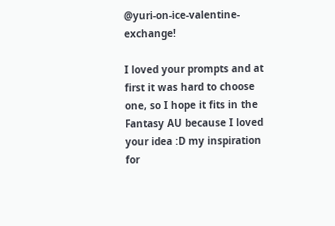@yuri-on-ice-valentine-exchange!

I loved your prompts and at first it was hard to choose one, so I hope it fits in the Fantasy AU because I loved your idea :D my inspiration for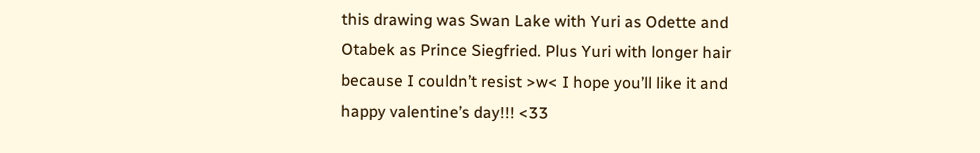this drawing was Swan Lake with Yuri as Odette and Otabek as Prince Siegfried. Plus Yuri with longer hair because I couldn’t resist >w< I hope you’ll like it and happy valentine’s day!!! <33